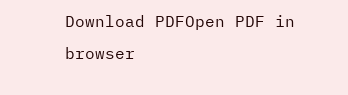Download PDFOpen PDF in browser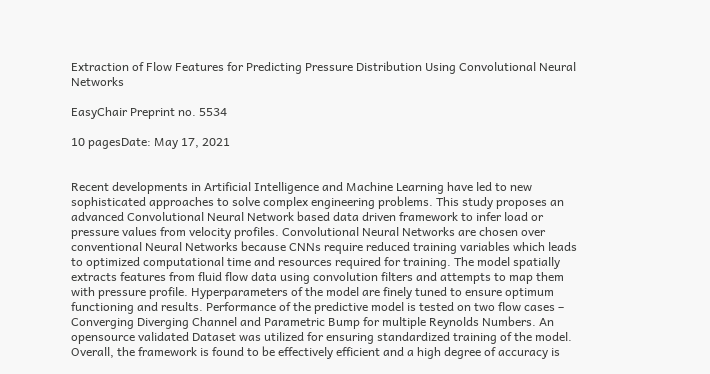Extraction of Flow Features for Predicting Pressure Distribution Using Convolutional Neural Networks

EasyChair Preprint no. 5534

10 pagesDate: May 17, 2021


Recent developments in Artificial Intelligence and Machine Learning have led to new sophisticated approaches to solve complex engineering problems. This study proposes an advanced Convolutional Neural Network based data driven framework to infer load or pressure values from velocity profiles. Convolutional Neural Networks are chosen over conventional Neural Networks because CNNs require reduced training variables which leads to optimized computational time and resources required for training. The model spatially extracts features from fluid flow data using convolution filters and attempts to map them with pressure profile. Hyperparameters of the model are finely tuned to ensure optimum functioning and results. Performance of the predictive model is tested on two flow cases – Converging Diverging Channel and Parametric Bump for multiple Reynolds Numbers. An opensource validated Dataset was utilized for ensuring standardized training of the model. Overall, the framework is found to be effectively efficient and a high degree of accuracy is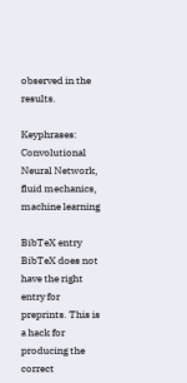observed in the results.

Keyphrases: Convolutional Neural Network, fluid mechanics, machine learning

BibTeX entry
BibTeX does not have the right entry for preprints. This is a hack for producing the correct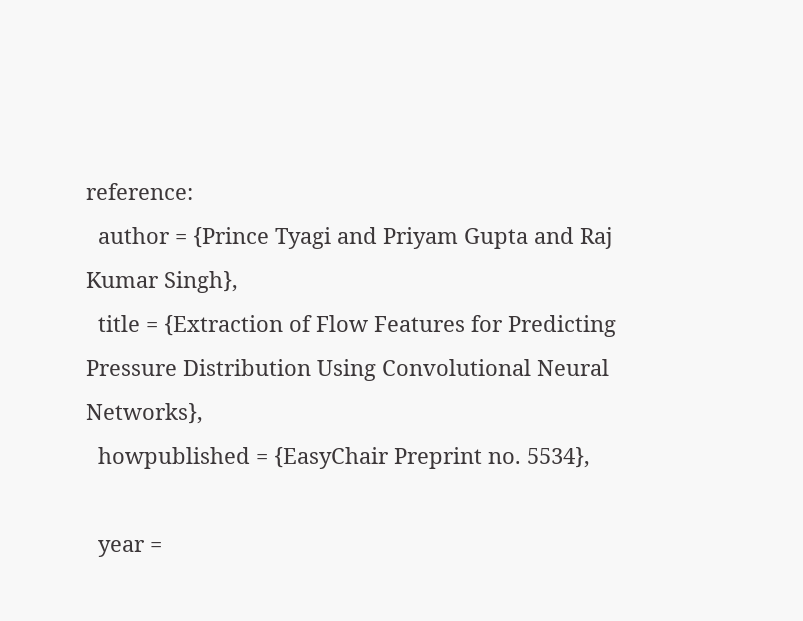reference:
  author = {Prince Tyagi and Priyam Gupta and Raj Kumar Singh},
  title = {Extraction of Flow Features for Predicting Pressure Distribution Using Convolutional Neural Networks},
  howpublished = {EasyChair Preprint no. 5534},

  year =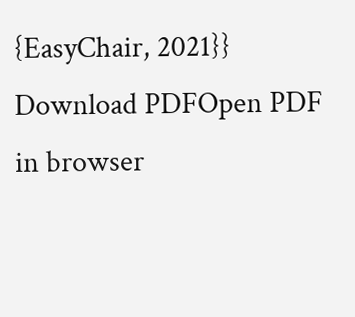{EasyChair, 2021}}
Download PDFOpen PDF in browser